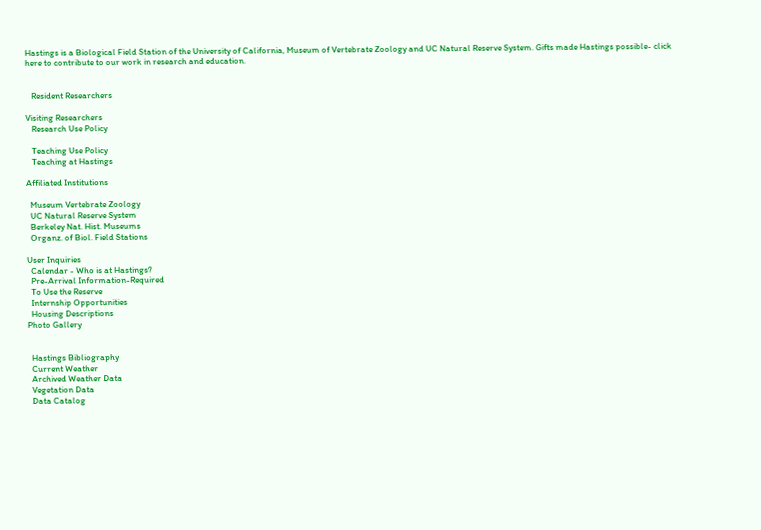Hastings is a Biological Field Station of the University of California, Museum of Vertebrate Zoology and UC Natural Reserve System. Gifts made Hastings possible- click here to contribute to our work in research and education.


   Resident Researchers

Visiting Researchers
   Research Use Policy

   Teaching Use Policy
   Teaching at Hastings

Affiliated Institutions

  Museum Vertebrate Zoology
  UC Natural Reserve System
  Berkeley Nat. Hist. Museums
  Organz. of Biol. Field Stations

User Inquiries
  Calendar - Who is at Hastings?
  Pre-Arrival Information-Required
  To Use the Reserve
  Internship Opportunities
  Housing Descriptions
Photo Gallery


  Hastings Bibliography
  Current Weather
  Archived Weather Data
  Vegetation Data
  Data Catalog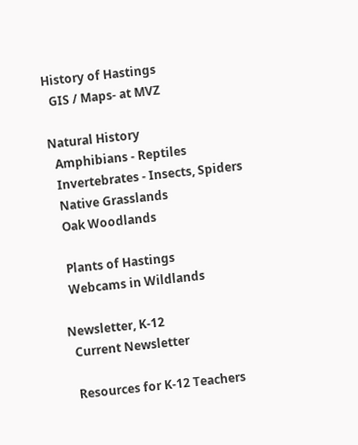History of Hastings
  GIS / Maps- at MVZ

Natural History
  Amphibians - Reptiles
  Invertebrates - Insects, Spiders
  Native Grasslands
  Oak Woodlands

  Plants of Hastings
  Webcams in Wildlands

Newsletter, K-12
  Current Newsletter

  Resources for K-12 Teachers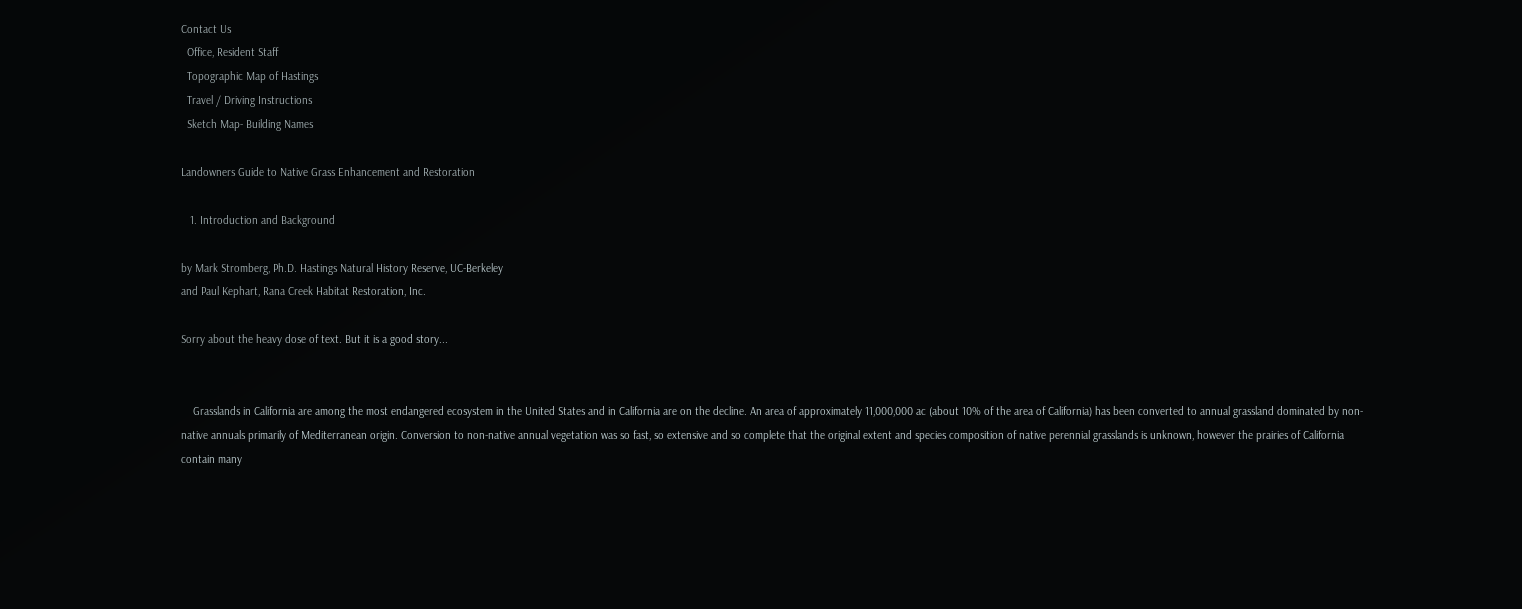Contact Us
  Office, Resident Staff
  Topographic Map of Hastings
  Travel / Driving Instructions
  Sketch Map- Building Names

Landowners Guide to Native Grass Enhancement and Restoration

   1. Introduction and Background

by Mark Stromberg, Ph.D. Hastings Natural History Reserve, UC-Berkeley
and Paul Kephart, Rana Creek Habitat Restoration, Inc.

Sorry about the heavy dose of text. But it is a good story...


    Grasslands in California are among the most endangered ecosystem in the United States and in California are on the decline. An area of approximately 11,000,000 ac (about 10% of the area of California) has been converted to annual grassland dominated by non-native annuals primarily of Mediterranean origin. Conversion to non-native annual vegetation was so fast, so extensive and so complete that the original extent and species composition of native perennial grasslands is unknown, however the prairies of California contain many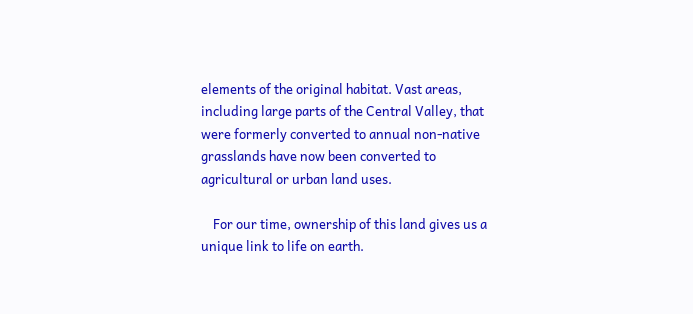elements of the original habitat. Vast areas, including large parts of the Central Valley, that were formerly converted to annual non-native grasslands have now been converted to agricultural or urban land uses.

    For our time, ownership of this land gives us a unique link to life on earth.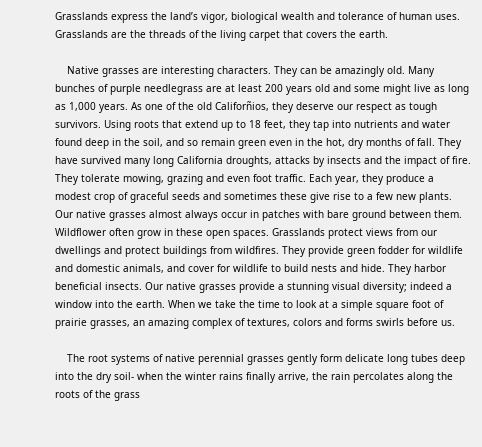Grasslands express the land’s vigor, biological wealth and tolerance of human uses. Grasslands are the threads of the living carpet that covers the earth.

    Native grasses are interesting characters. They can be amazingly old. Many bunches of purple needlegrass are at least 200 years old and some might live as long as 1,000 years. As one of the old Califorñios, they deserve our respect as tough survivors. Using roots that extend up to 18 feet, they tap into nutrients and water found deep in the soil, and so remain green even in the hot, dry months of fall. They have survived many long California droughts, attacks by insects and the impact of fire. They tolerate mowing, grazing and even foot traffic. Each year, they produce a modest crop of graceful seeds and sometimes these give rise to a few new plants. Our native grasses almost always occur in patches with bare ground between them. Wildflower often grow in these open spaces. Grasslands protect views from our dwellings and protect buildings from wildfires. They provide green fodder for wildlife and domestic animals, and cover for wildlife to build nests and hide. They harbor beneficial insects. Our native grasses provide a stunning visual diversity; indeed a window into the earth. When we take the time to look at a simple square foot of prairie grasses, an amazing complex of textures, colors and forms swirls before us.

    The root systems of native perennial grasses gently form delicate long tubes deep into the dry soil- when the winter rains finally arrive, the rain percolates along the roots of the grass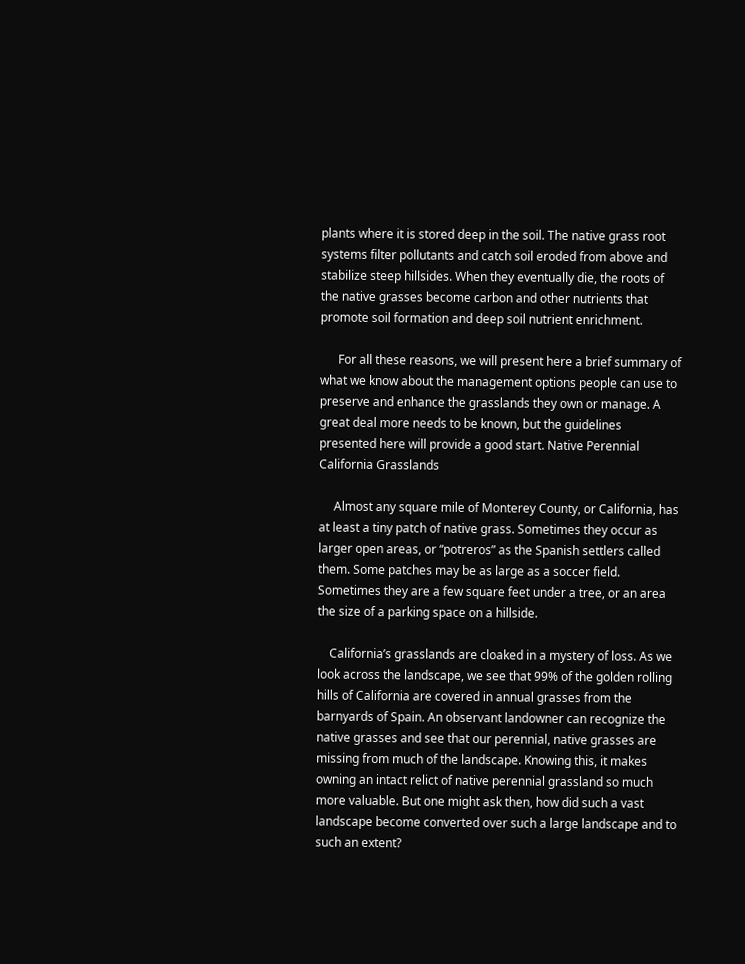plants where it is stored deep in the soil. The native grass root systems filter pollutants and catch soil eroded from above and stabilize steep hillsides. When they eventually die, the roots of the native grasses become carbon and other nutrients that promote soil formation and deep soil nutrient enrichment.

      For all these reasons, we will present here a brief summary of what we know about the management options people can use to preserve and enhance the grasslands they own or manage. A great deal more needs to be known, but the guidelines presented here will provide a good start. Native Perennial California Grasslands

     Almost any square mile of Monterey County, or California, has at least a tiny patch of native grass. Sometimes they occur as larger open areas, or “potreros” as the Spanish settlers called them. Some patches may be as large as a soccer field. Sometimes they are a few square feet under a tree, or an area the size of a parking space on a hillside.

    California’s grasslands are cloaked in a mystery of loss. As we look across the landscape, we see that 99% of the golden rolling hills of California are covered in annual grasses from the barnyards of Spain. An observant landowner can recognize the native grasses and see that our perennial, native grasses are missing from much of the landscape. Knowing this, it makes owning an intact relict of native perennial grassland so much more valuable. But one might ask then, how did such a vast landscape become converted over such a large landscape and to such an extent?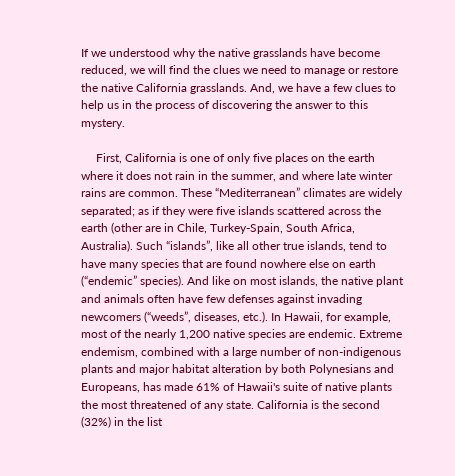If we understood why the native grasslands have become reduced, we will find the clues we need to manage or restore the native California grasslands. And, we have a few clues to help us in the process of discovering the answer to this mystery.

     First, California is one of only five places on the earth where it does not rain in the summer, and where late winter rains are common. These “Mediterranean” climates are widely separated; as if they were five islands scattered across the earth (other are in Chile, Turkey-Spain, South Africa, Australia). Such “islands”, like all other true islands, tend to have many species that are found nowhere else on earth (“endemic” species). And like on most islands, the native plant and animals often have few defenses against invading newcomers (“weeds”, diseases, etc.). In Hawaii, for example, most of the nearly 1,200 native species are endemic. Extreme endemism, combined with a large number of non-indigenous plants and major habitat alteration by both Polynesians and Europeans, has made 61% of Hawaii's suite of native plants the most threatened of any state. California is the second (32%) in the list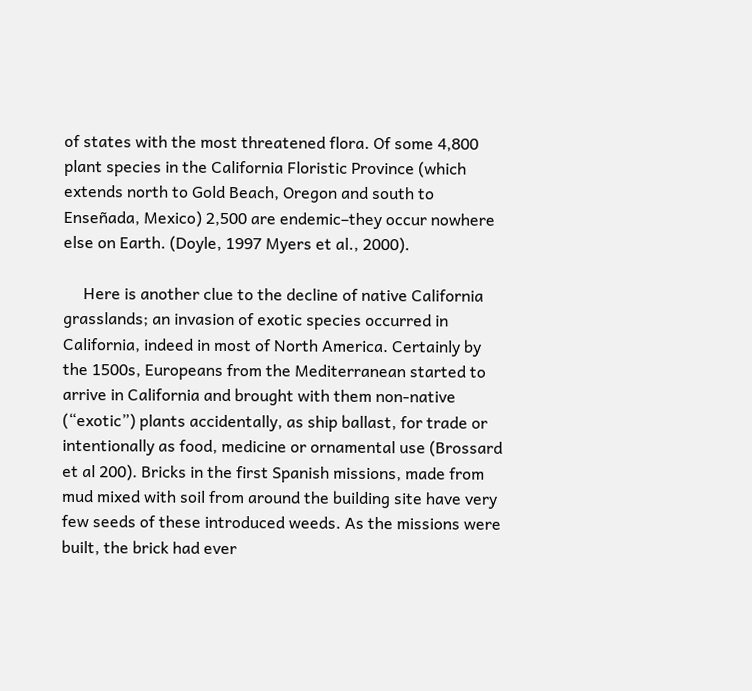of states with the most threatened flora. Of some 4,800 plant species in the California Floristic Province (which extends north to Gold Beach, Oregon and south to Enseñada, Mexico) 2,500 are endemic–they occur nowhere else on Earth. (Doyle, 1997 Myers et al., 2000).

     Here is another clue to the decline of native California grasslands; an invasion of exotic species occurred in California, indeed in most of North America. Certainly by the 1500s, Europeans from the Mediterranean started to arrive in California and brought with them non-native (“exotic”) plants accidentally, as ship ballast, for trade or intentionally as food, medicine or ornamental use (Brossard et al 200). Bricks in the first Spanish missions, made from mud mixed with soil from around the building site have very few seeds of these introduced weeds. As the missions were built, the brick had ever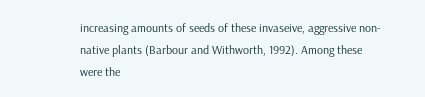increasing amounts of seeds of these invaseive, aggressive non-native plants (Barbour and Withworth, 1992). Among these were the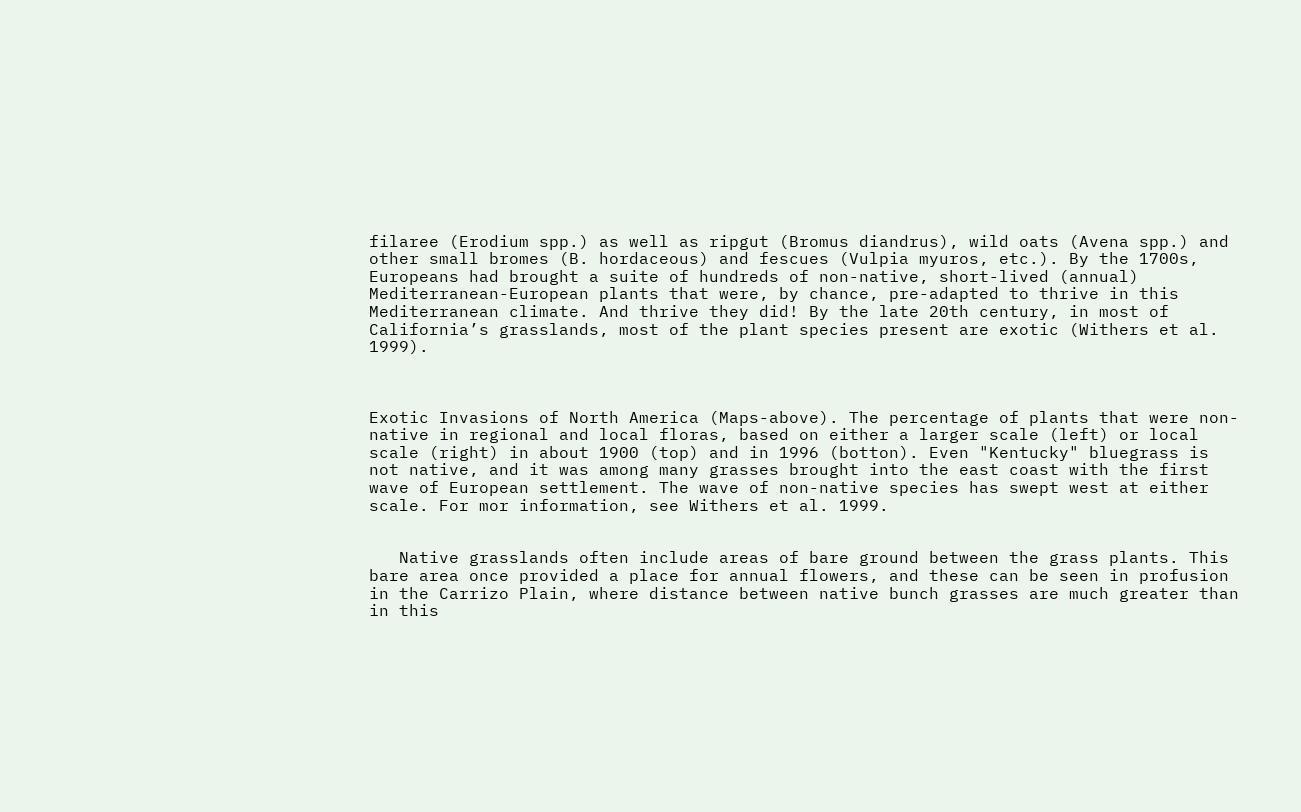filaree (Erodium spp.) as well as ripgut (Bromus diandrus), wild oats (Avena spp.) and other small bromes (B. hordaceous) and fescues (Vulpia myuros, etc.). By the 1700s, Europeans had brought a suite of hundreds of non-native, short-lived (annual) Mediterranean-European plants that were, by chance, pre-adapted to thrive in this Mediterranean climate. And thrive they did! By the late 20th century, in most of California’s grasslands, most of the plant species present are exotic (Withers et al. 1999).



Exotic Invasions of North America (Maps-above). The percentage of plants that were non-native in regional and local floras, based on either a larger scale (left) or local scale (right) in about 1900 (top) and in 1996 (botton). Even "Kentucky" bluegrass is not native, and it was among many grasses brought into the east coast with the first wave of European settlement. The wave of non-native species has swept west at either scale. For mor information, see Withers et al. 1999.


   Native grasslands often include areas of bare ground between the grass plants. This bare area once provided a place for annual flowers, and these can be seen in profusion in the Carrizo Plain, where distance between native bunch grasses are much greater than in this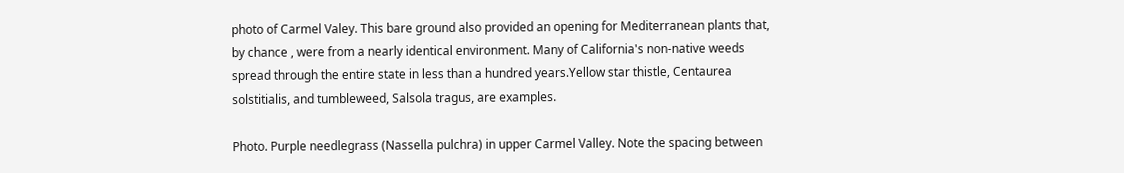photo of Carmel Valey. This bare ground also provided an opening for Mediterranean plants that, by chance , were from a nearly identical environment. Many of California's non-native weeds spread through the entire state in less than a hundred years.Yellow star thistle, Centaurea solstitialis, and tumbleweed, Salsola tragus, are examples.

Photo. Purple needlegrass (Nassella pulchra) in upper Carmel Valley. Note the spacing between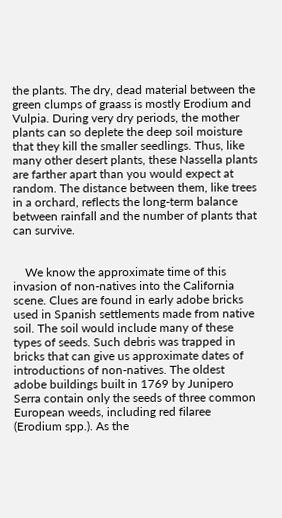the plants. The dry, dead material between the green clumps of graass is mostly Erodium and Vulpia. During very dry periods, the mother plants can so deplete the deep soil moisture that they kill the smaller seedlings. Thus, like many other desert plants, these Nassella plants are farther apart than you would expect at random. The distance between them, like trees in a orchard, reflects the long-term balance between rainfall and the number of plants that can survive.


    We know the approximate time of this invasion of non-natives into the California scene. Clues are found in early adobe bricks used in Spanish settlements made from native soil. The soil would include many of these types of seeds. Such debris was trapped in bricks that can give us approximate dates of introductions of non-natives. The oldest adobe buildings built in 1769 by Junipero Serra contain only the seeds of three common European weeds, including red filaree (Erodium spp.). As the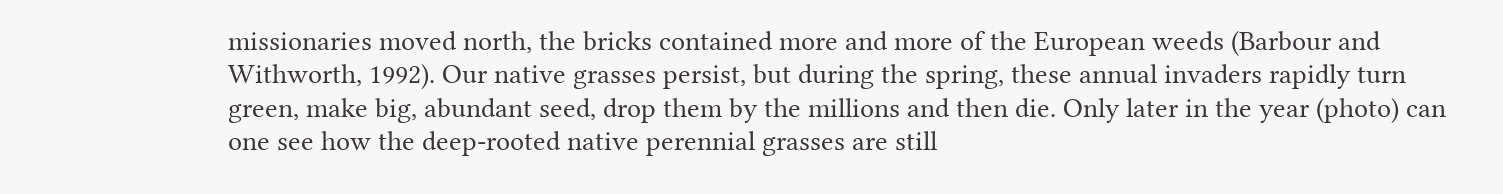missionaries moved north, the bricks contained more and more of the European weeds (Barbour and Withworth, 1992). Our native grasses persist, but during the spring, these annual invaders rapidly turn green, make big, abundant seed, drop them by the millions and then die. Only later in the year (photo) can one see how the deep-rooted native perennial grasses are still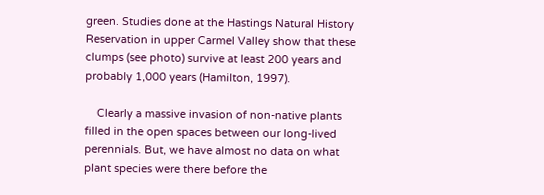green. Studies done at the Hastings Natural History Reservation in upper Carmel Valley show that these clumps (see photo) survive at least 200 years and probably 1,000 years (Hamilton, 1997).

    Clearly a massive invasion of non-native plants filled in the open spaces between our long-lived perennials. But, we have almost no data on what plant species were there before the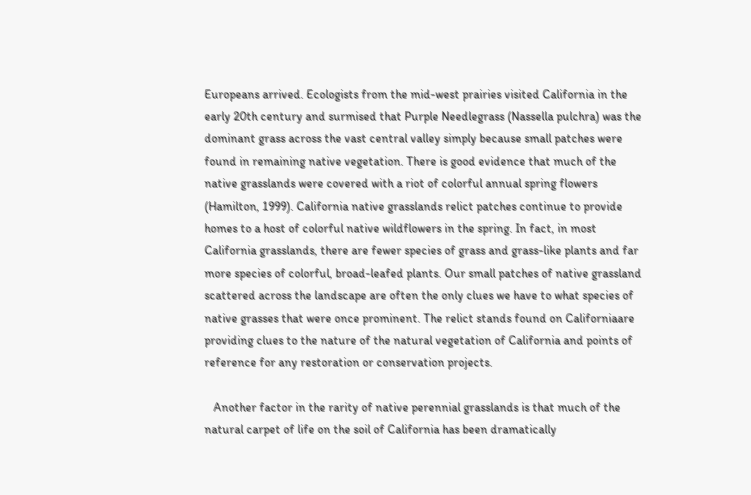Europeans arrived. Ecologists from the mid-west prairies visited California in the early 20th century and surmised that Purple Needlegrass (Nassella pulchra) was the dominant grass across the vast central valley simply because small patches were found in remaining native vegetation. There is good evidence that much of the native grasslands were covered with a riot of colorful annual spring flowers (Hamilton, 1999). California native grasslands relict patches continue to provide homes to a host of colorful native wildflowers in the spring. In fact, in most California grasslands, there are fewer species of grass and grass-like plants and far more species of colorful, broad-leafed plants. Our small patches of native grassland scattered across the landscape are often the only clues we have to what species of native grasses that were once prominent. The relict stands found on Californiaare providing clues to the nature of the natural vegetation of California and points of reference for any restoration or conservation projects.

   Another factor in the rarity of native perennial grasslands is that much of the natural carpet of life on the soil of California has been dramatically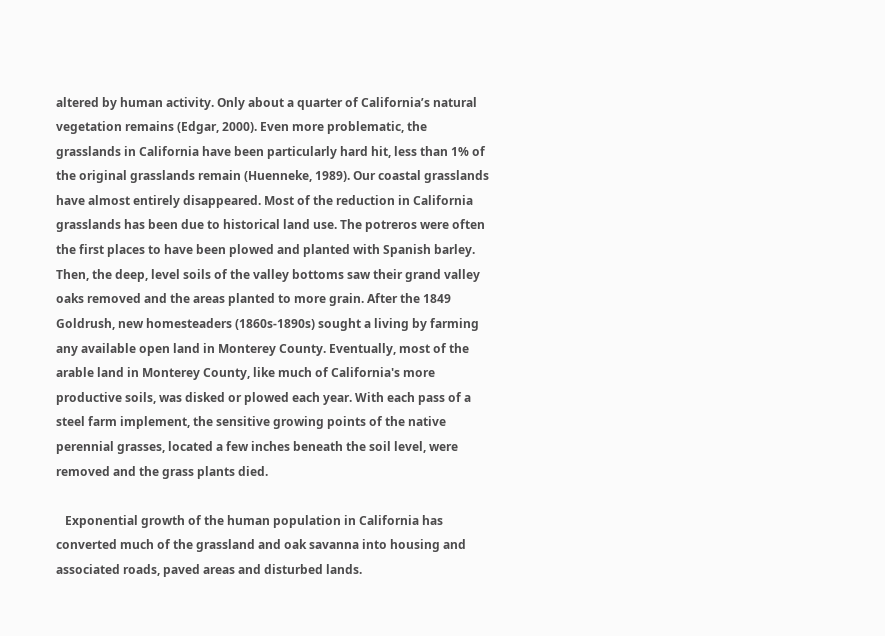altered by human activity. Only about a quarter of California’s natural vegetation remains (Edgar, 2000). Even more problematic, the grasslands in California have been particularly hard hit, less than 1% of the original grasslands remain (Huenneke, 1989). Our coastal grasslands have almost entirely disappeared. Most of the reduction in California grasslands has been due to historical land use. The potreros were often the first places to have been plowed and planted with Spanish barley. Then, the deep, level soils of the valley bottoms saw their grand valley oaks removed and the areas planted to more grain. After the 1849 Goldrush, new homesteaders (1860s-1890s) sought a living by farming any available open land in Monterey County. Eventually, most of the arable land in Monterey County, like much of California's more productive soils, was disked or plowed each year. With each pass of a steel farm implement, the sensitive growing points of the native perennial grasses, located a few inches beneath the soil level, were removed and the grass plants died.

   Exponential growth of the human population in California has converted much of the grassland and oak savanna into housing and associated roads, paved areas and disturbed lands.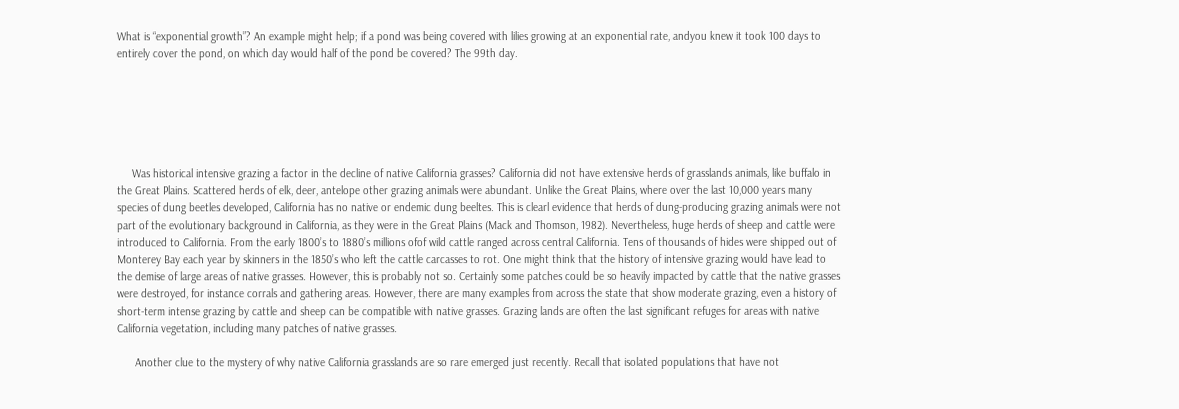What is “exponential growth”? An example might help; if a pond was being covered with lilies growing at an exponential rate, andyou knew it took 100 days to entirely cover the pond, on which day would half of the pond be covered? The 99th day.






     Was historical intensive grazing a factor in the decline of native California grasses? California did not have extensive herds of grasslands animals, like buffalo in the Great Plains. Scattered herds of elk, deer, antelope other grazing animals were abundant. Unlike the Great Plains, where over the last 10,000 years many species of dung beetles developed, California has no native or endemic dung beeltes. This is clearl evidence that herds of dung-producing grazing animals were not part of the evolutionary background in California, as they were in the Great Plains (Mack and Thomson, 1982). Nevertheless, huge herds of sheep and cattle were introduced to California. From the early 1800’s to 1880’s millions ofof wild cattle ranged across central California. Tens of thousands of hides were shipped out of Monterey Bay each year by skinners in the 1850’s who left the cattle carcasses to rot. One might think that the history of intensive grazing would have lead to the demise of large areas of native grasses. However, this is probably not so. Certainly some patches could be so heavily impacted by cattle that the native grasses were destroyed, for instance corrals and gathering areas. However, there are many examples from across the state that show moderate grazing, even a history of short-term intense grazing by cattle and sheep can be compatible with native grasses. Grazing lands are often the last significant refuges for areas with native California vegetation, including many patches of native grasses.

      Another clue to the mystery of why native California grasslands are so rare emerged just recently. Recall that isolated populations that have not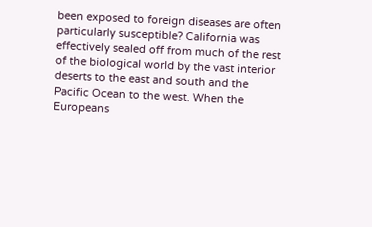been exposed to foreign diseases are often particularly susceptible? California was effectively sealed off from much of the rest of the biological world by the vast interior deserts to the east and south and the Pacific Ocean to the west. When the Europeans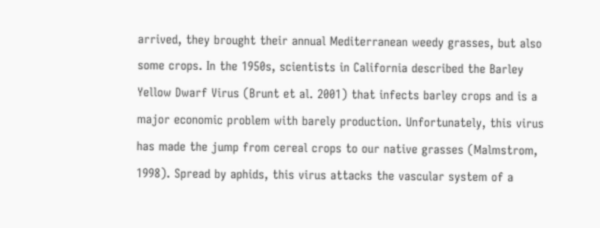arrived, they brought their annual Mediterranean weedy grasses, but also some crops. In the 1950s, scientists in California described the Barley Yellow Dwarf Virus (Brunt et al. 2001) that infects barley crops and is a major economic problem with barely production. Unfortunately, this virus has made the jump from cereal crops to our native grasses (Malmstrom, 1998). Spread by aphids, this virus attacks the vascular system of a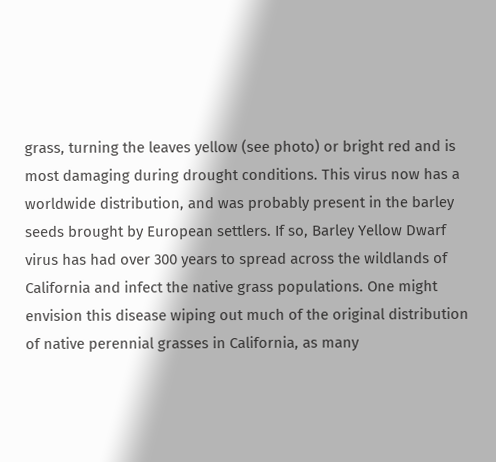grass, turning the leaves yellow (see photo) or bright red and is most damaging during drought conditions. This virus now has a worldwide distribution, and was probably present in the barley seeds brought by European settlers. If so, Barley Yellow Dwarf virus has had over 300 years to spread across the wildlands of California and infect the native grass populations. One might envision this disease wiping out much of the original distribution of native perennial grasses in California, as many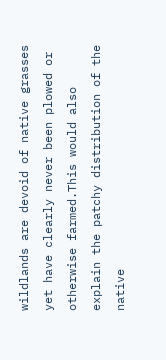wildlands are devoid of native grasses yet have clearly never been plowed or otherwise farmed.This would also explain the patchy distribution of the native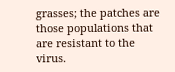grasses; the patches are those populations that are resistant to the virus.